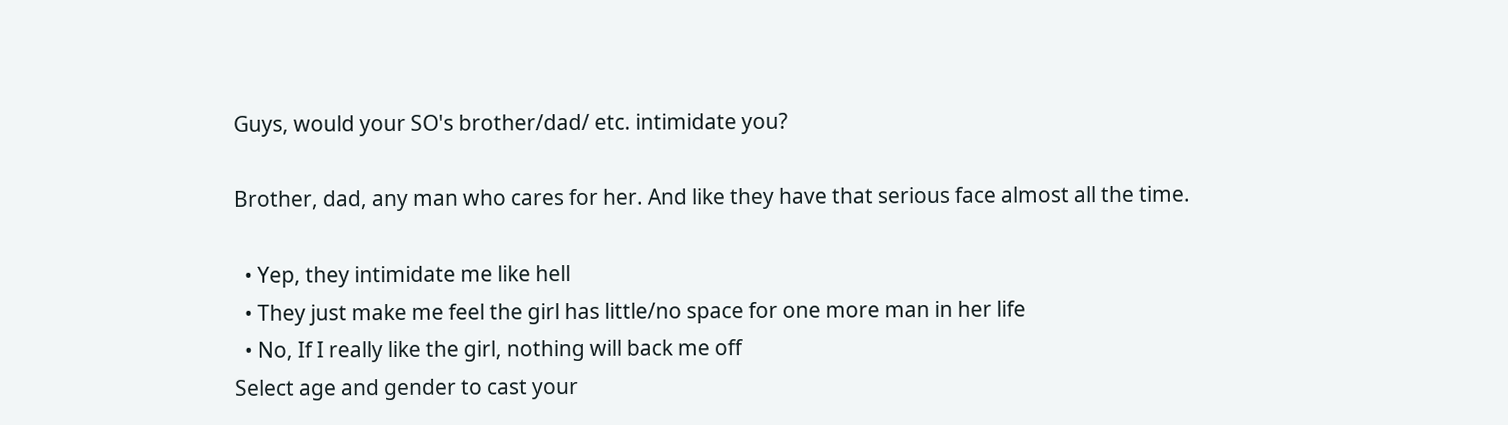Guys, would your SO's brother/dad/ etc. intimidate you?

Brother, dad, any man who cares for her. And like they have that serious face almost all the time.

  • Yep, they intimidate me like hell
  • They just make me feel the girl has little/no space for one more man in her life
  • No, If I really like the girl, nothing will back me off
Select age and gender to cast your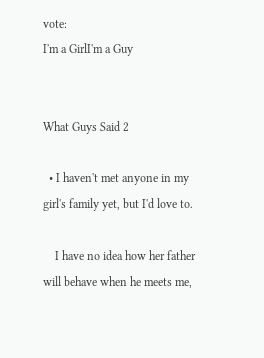vote:
I'm a GirlI'm a Guy


What Guys Said 2

  • I haven't met anyone in my girl's family yet, but I'd love to.

    I have no idea how her father will behave when he meets me,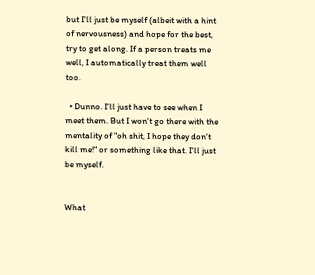but I'll just be myself (albeit with a hint of nervousness) and hope for the best, try to get along. If a person treats me well, I automatically treat them well too.

  • Dunno. I'll just have to see when I meet them. But I won't go there with the mentality of "oh shit, I hope they don't kill me!" or something like that. I'll just be myself.


What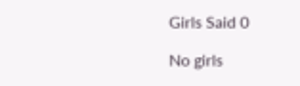Girls Said 0

No girls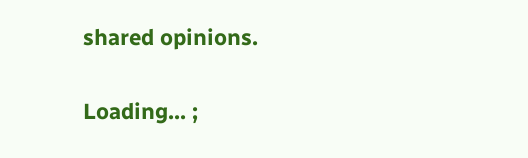shared opinions.

Loading... ;